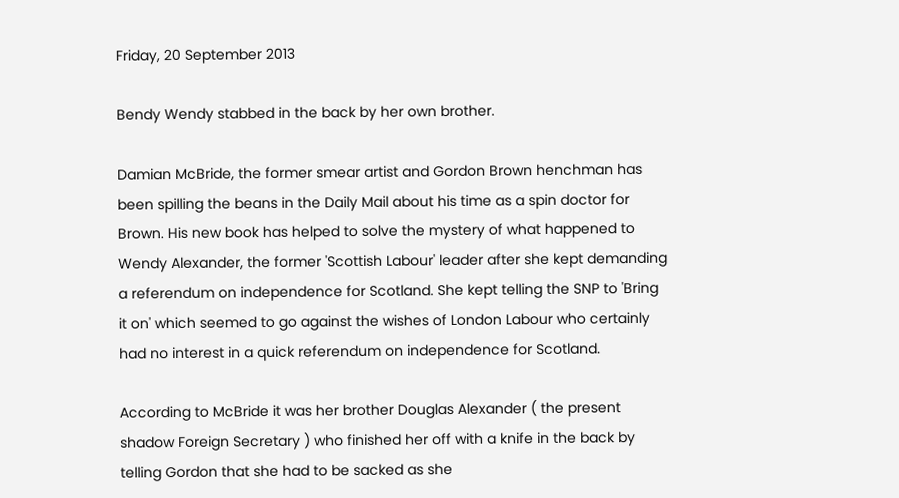Friday, 20 September 2013

Bendy Wendy stabbed in the back by her own brother.

Damian McBride, the former smear artist and Gordon Brown henchman has been spilling the beans in the Daily Mail about his time as a spin doctor for Brown. His new book has helped to solve the mystery of what happened to Wendy Alexander, the former 'Scottish Labour' leader after she kept demanding a referendum on independence for Scotland. She kept telling the SNP to 'Bring it on' which seemed to go against the wishes of London Labour who certainly had no interest in a quick referendum on independence for Scotland.

According to McBride it was her brother Douglas Alexander ( the present shadow Foreign Secretary ) who finished her off with a knife in the back by telling Gordon that she had to be sacked as she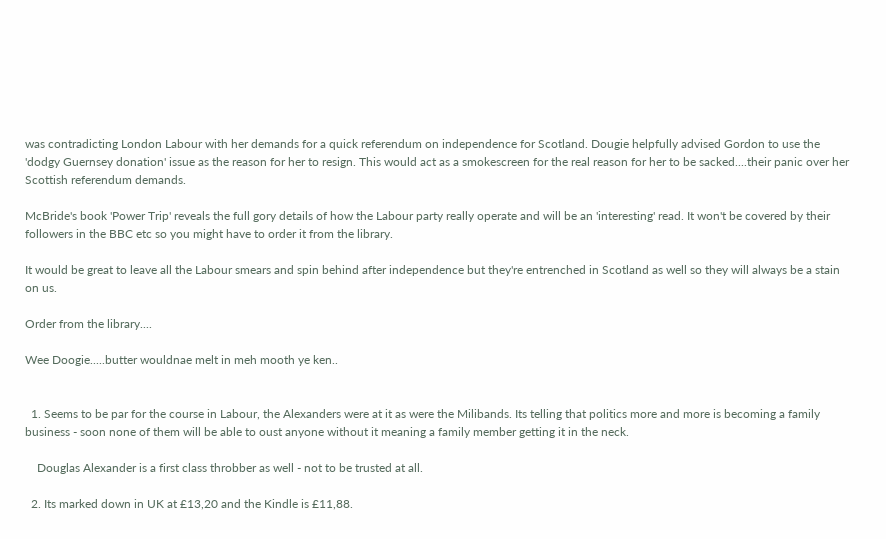was contradicting London Labour with her demands for a quick referendum on independence for Scotland. Dougie helpfully advised Gordon to use the 'dodgy Guernsey donation' issue as the reason for her to resign. This would act as a smokescreen for the real reason for her to be sacked....their panic over her Scottish referendum demands.

McBride's book 'Power Trip' reveals the full gory details of how the Labour party really operate and will be an 'interesting' read. It won't be covered by their followers in the BBC etc so you might have to order it from the library.

It would be great to leave all the Labour smears and spin behind after independence but they're entrenched in Scotland as well so they will always be a stain on us.

Order from the library....

Wee Doogie.....butter wouldnae melt in meh mooth ye ken..


  1. Seems to be par for the course in Labour, the Alexanders were at it as were the Milibands. Its telling that politics more and more is becoming a family business - soon none of them will be able to oust anyone without it meaning a family member getting it in the neck.

    Douglas Alexander is a first class throbber as well - not to be trusted at all.

  2. Its marked down in UK at £13,20 and the Kindle is £11,88.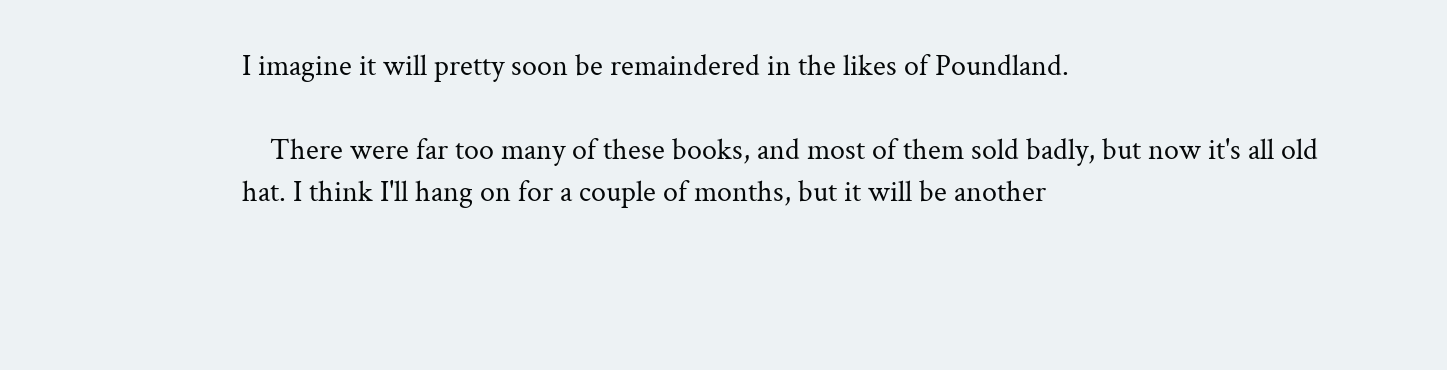I imagine it will pretty soon be remaindered in the likes of Poundland.

    There were far too many of these books, and most of them sold badly, but now it's all old hat. I think I'll hang on for a couple of months, but it will be another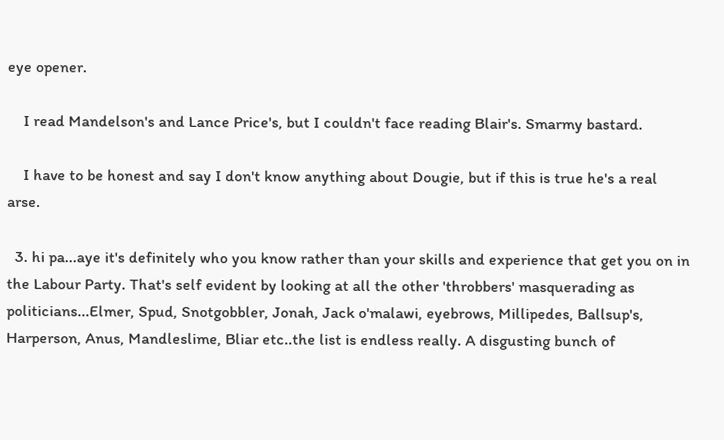eye opener.

    I read Mandelson's and Lance Price's, but I couldn't face reading Blair's. Smarmy bastard.

    I have to be honest and say I don't know anything about Dougie, but if this is true he's a real arse.

  3. hi pa...aye it's definitely who you know rather than your skills and experience that get you on in the Labour Party. That's self evident by looking at all the other 'throbbers' masquerading as politicians...Elmer, Spud, Snotgobbler, Jonah, Jack o'malawi, eyebrows, Millipedes, Ballsup's, Harperson, Anus, Mandleslime, Bliar etc..the list is endless really. A disgusting bunch of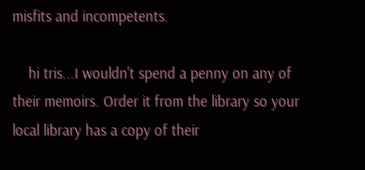misfits and incompetents.

    hi tris...I wouldn't spend a penny on any of their memoirs. Order it from the library so your local library has a copy of their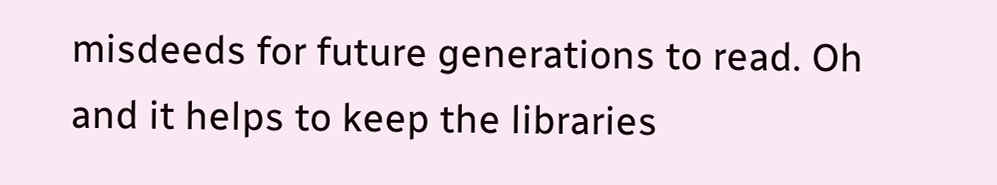misdeeds for future generations to read. Oh and it helps to keep the libraries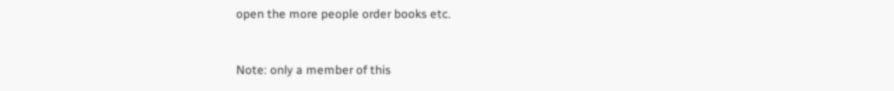open the more people order books etc.


Note: only a member of this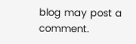blog may post a comment.